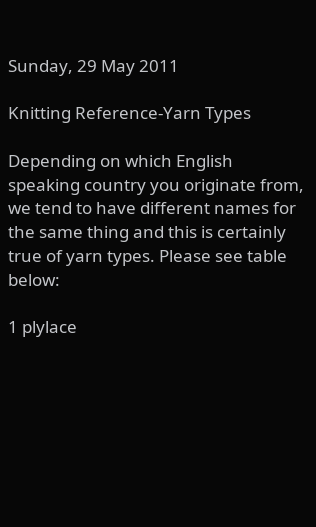Sunday, 29 May 2011

Knitting Reference-Yarn Types

Depending on which English speaking country you originate from, we tend to have different names for the same thing and this is certainly true of yarn types. Please see table below:

1 plylace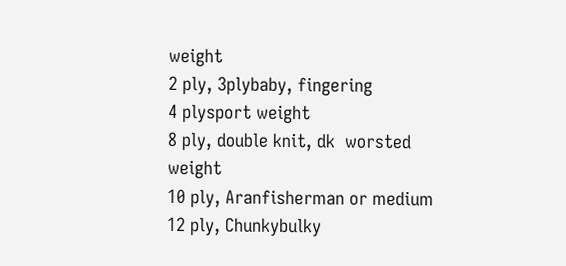weight
2 ply, 3plybaby, fingering
4 plysport weight
8 ply, double knit, dk  worsted weight
10 ply, Aranfisherman or medium
12 ply, Chunkybulky